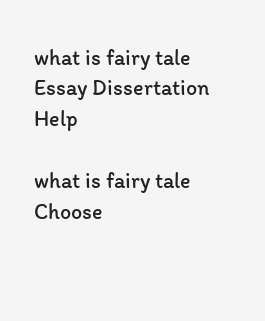what is fairy tale Essay Dissertation Help

what is fairy tale
Choose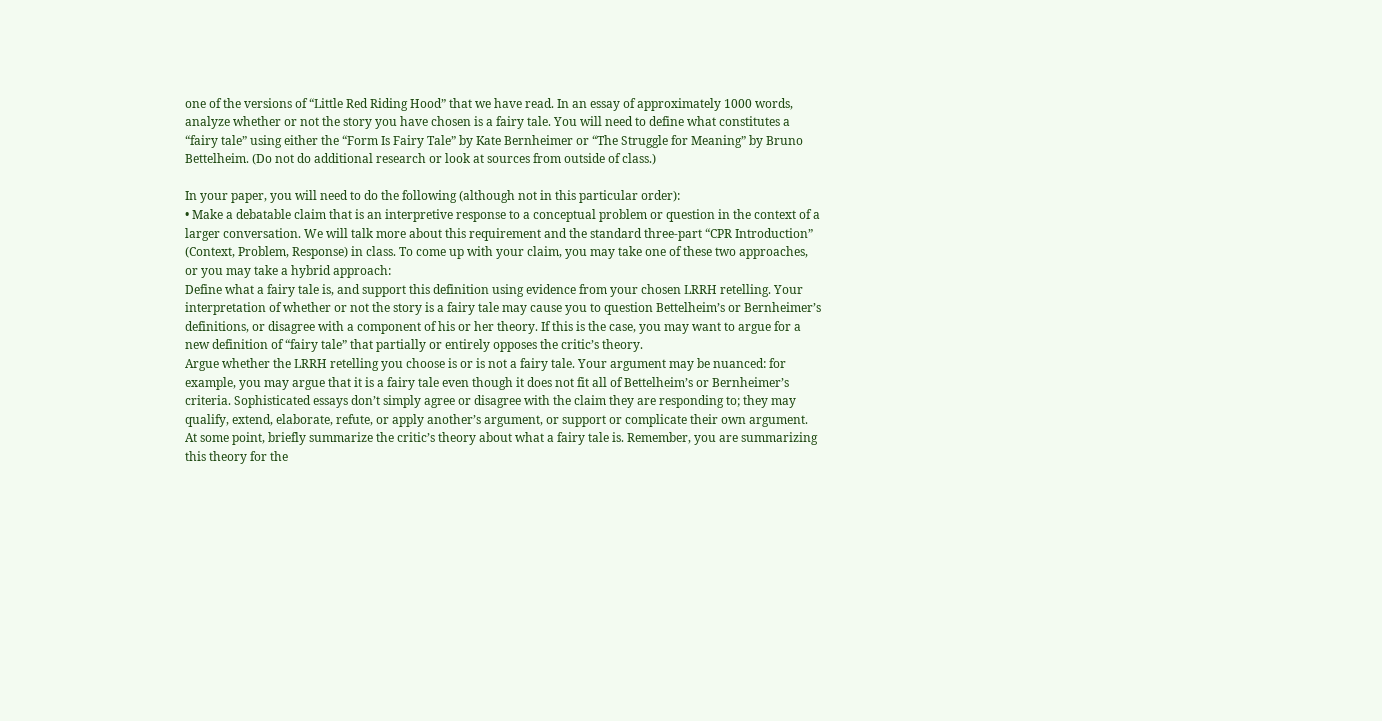one of the versions of “Little Red Riding Hood” that we have read. In an essay of approximately 1000 words, analyze whether or not the story you have chosen is a fairy tale. You will need to define what constitutes a “fairy tale” using either the “Form Is Fairy Tale” by Kate Bernheimer or “The Struggle for Meaning” by Bruno Bettelheim. (Do not do additional research or look at sources from outside of class.)

In your paper, you will need to do the following (although not in this particular order):
• Make a debatable claim that is an interpretive response to a conceptual problem or question in the context of a larger conversation. We will talk more about this requirement and the standard three-part “CPR Introduction” (Context, Problem, Response) in class. To come up with your claim, you may take one of these two approaches, or you may take a hybrid approach:
Define what a fairy tale is, and support this definition using evidence from your chosen LRRH retelling. Your interpretation of whether or not the story is a fairy tale may cause you to question Bettelheim’s or Bernheimer’s definitions, or disagree with a component of his or her theory. If this is the case, you may want to argue for a new definition of “fairy tale” that partially or entirely opposes the critic’s theory.
Argue whether the LRRH retelling you choose is or is not a fairy tale. Your argument may be nuanced: for example, you may argue that it is a fairy tale even though it does not fit all of Bettelheim’s or Bernheimer’s criteria. Sophisticated essays don’t simply agree or disagree with the claim they are responding to; they may qualify, extend, elaborate, refute, or apply another’s argument, or support or complicate their own argument.
At some point, briefly summarize the critic’s theory about what a fairy tale is. Remember, you are summarizing this theory for the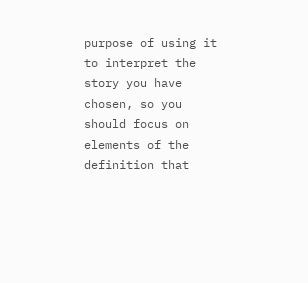purpose of using it to interpret the story you have chosen, so you should focus on elements of the definition that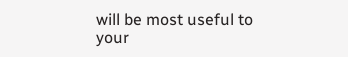will be most useful to your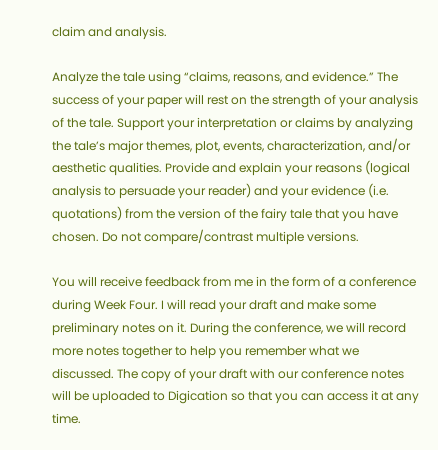claim and analysis.

Analyze the tale using “claims, reasons, and evidence.” The success of your paper will rest on the strength of your analysis of the tale. Support your interpretation or claims by analyzing the tale’s major themes, plot, events, characterization, and/or aesthetic qualities. Provide and explain your reasons (logical analysis to persuade your reader) and your evidence (i.e. quotations) from the version of the fairy tale that you have chosen. Do not compare/contrast multiple versions.

You will receive feedback from me in the form of a conference during Week Four. I will read your draft and make some preliminary notes on it. During the conference, we will record more notes together to help you remember what we discussed. The copy of your draft with our conference notes will be uploaded to Digication so that you can access it at any time.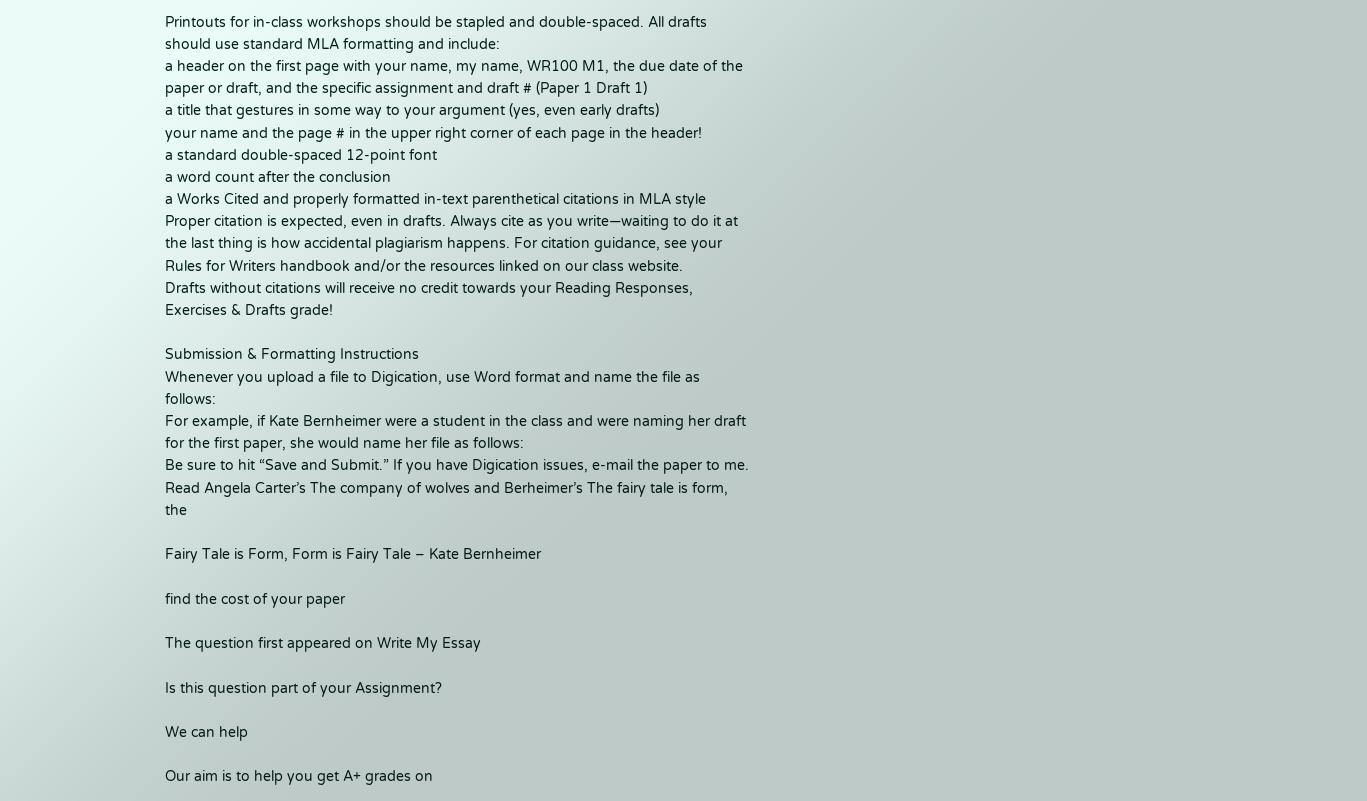Printouts for in-class workshops should be stapled and double-spaced. All drafts should use standard MLA formatting and include:
a header on the first page with your name, my name, WR100 M1, the due date of the paper or draft, and the specific assignment and draft # (Paper 1 Draft 1)
a title that gestures in some way to your argument (yes, even early drafts)
your name and the page # in the upper right corner of each page in the header!
a standard double-spaced 12-point font
a word count after the conclusion
a Works Cited and properly formatted in-text parenthetical citations in MLA style
Proper citation is expected, even in drafts. Always cite as you write—waiting to do it at the last thing is how accidental plagiarism happens. For citation guidance, see your Rules for Writers handbook and/or the resources linked on our class website.
Drafts without citations will receive no credit towards your Reading Responses, Exercises & Drafts grade!

Submission & Formatting Instructions
Whenever you upload a file to Digication, use Word format and name the file as follows:
For example, if Kate Bernheimer were a student in the class and were naming her draft for the first paper, she would name her file as follows:
Be sure to hit “Save and Submit.” If you have Digication issues, e-mail the paper to me.
Read Angela Carter’s The company of wolves and Berheimer’s The fairy tale is form, the

Fairy Tale is Form, Form is Fairy Tale – Kate Bernheimer

find the cost of your paper

The question first appeared on Write My Essay

Is this question part of your Assignment?

We can help

Our aim is to help you get A+ grades on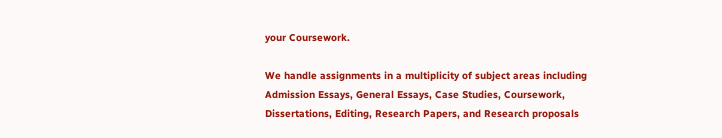your Coursework.

We handle assignments in a multiplicity of subject areas including Admission Essays, General Essays, Case Studies, Coursework, Dissertations, Editing, Research Papers, and Research proposals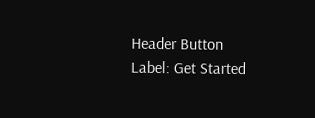Header Button Label: Get Started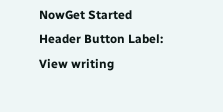NowGet Started Header Button Label: View writing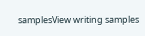samplesView writing samples